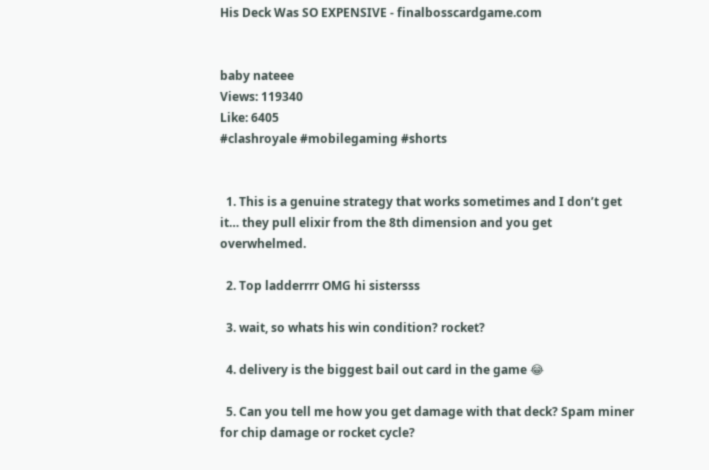His Deck Was SO EXPENSIVE - finalbosscardgame.com


baby nateee
Views: 119340
Like: 6405
#clashroyale #mobilegaming #shorts


  1. This is a genuine strategy that works sometimes and I don’t get it… they pull elixir from the 8th dimension and you get overwhelmed.

  2. Top ladderrrr OMG hi sistersss

  3. wait, so whats his win condition? rocket?

  4. delivery is the biggest bail out card in the game 😂

  5. Can you tell me how you get damage with that deck? Spam miner for chip damage or rocket cycle?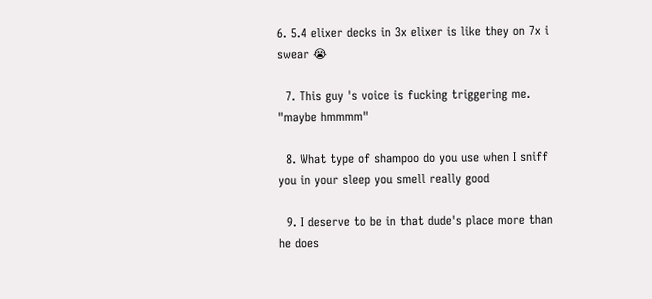6. 5.4 elixer decks in 3x elixer is like they on 7x i swear 😭

  7. This guy 's voice is fucking triggering me. "maybe hmmmm"

  8. What type of shampoo do you use when I sniff you in your sleep you smell really good

  9. I deserve to be in that dude's place more than he does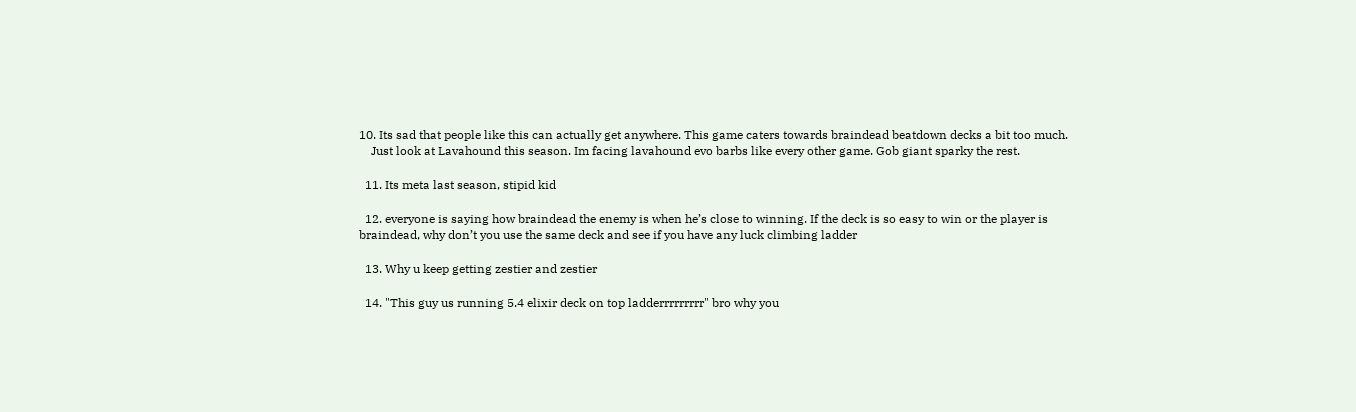10. Its sad that people like this can actually get anywhere. This game caters towards braindead beatdown decks a bit too much.
    Just look at Lavahound this season. Im facing lavahound evo barbs like every other game. Gob giant sparky the rest.

  11. Its meta last season, stipid kid

  12. everyone is saying how braindead the enemy is when he’s close to winning. If the deck is so easy to win or the player is braindead, why don’t you use the same deck and see if you have any luck climbing ladder

  13. Why u keep getting zestier and zestier

  14. "This guy us running 5.4 elixir deck on top ladderrrrrrrrr" bro why you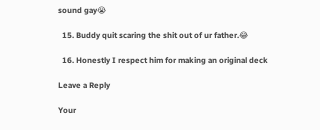sound gay😭

  15. Buddy quit scaring the shit out of ur father.😂

  16. Honestly I respect him for making an original deck

Leave a Reply

Your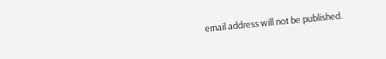email address will not be published.